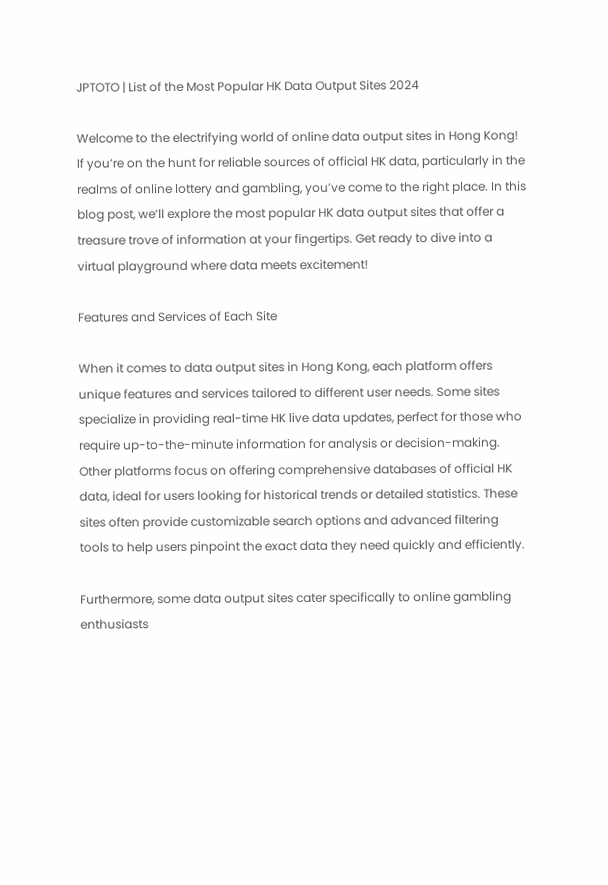JPTOTO | List of the Most Popular HK Data Output Sites 2024

Welcome to the electrifying world of online data output sites in Hong Kong! If you’re on the hunt for reliable sources of official HK data, particularly in the realms of online lottery and gambling, you’ve come to the right place. In this blog post, we’ll explore the most popular HK data output sites that offer a treasure trove of information at your fingertips. Get ready to dive into a virtual playground where data meets excitement!

Features and Services of Each Site

When it comes to data output sites in Hong Kong, each platform offers unique features and services tailored to different user needs. Some sites specialize in providing real-time HK live data updates, perfect for those who require up-to-the-minute information for analysis or decision-making. Other platforms focus on offering comprehensive databases of official HK data, ideal for users looking for historical trends or detailed statistics. These sites often provide customizable search options and advanced filtering tools to help users pinpoint the exact data they need quickly and efficiently.

Furthermore, some data output sites cater specifically to online gambling enthusiasts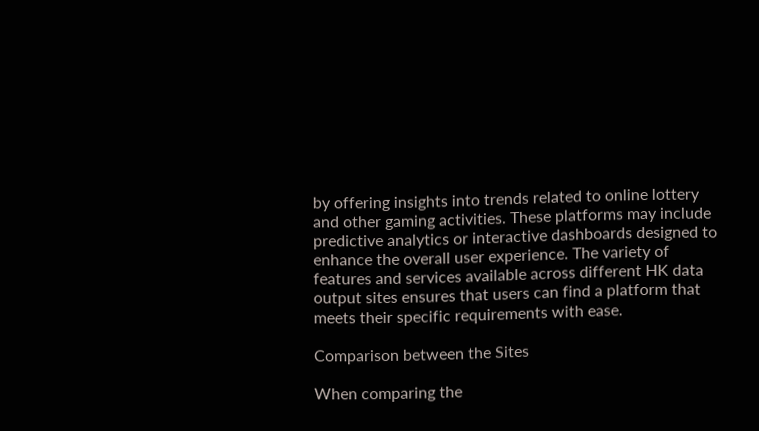by offering insights into trends related to online lottery and other gaming activities. These platforms may include predictive analytics or interactive dashboards designed to enhance the overall user experience. The variety of features and services available across different HK data output sites ensures that users can find a platform that meets their specific requirements with ease.

Comparison between the Sites

When comparing the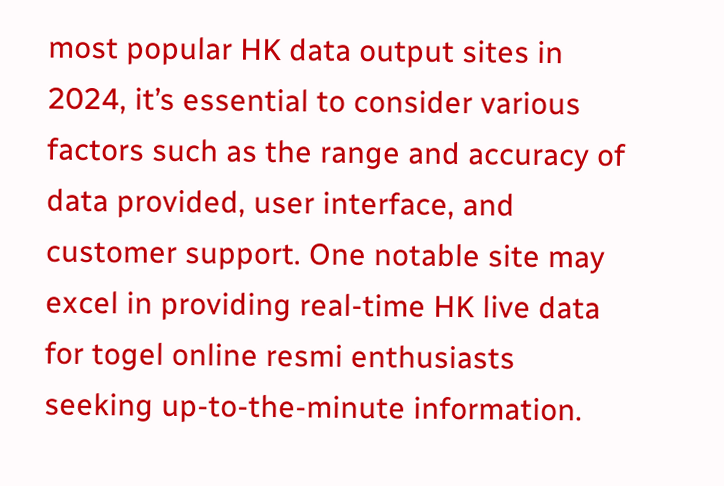most popular HK data output sites in 2024, it’s essential to consider various factors such as the range and accuracy of data provided, user interface, and customer support. One notable site may excel in providing real-time HK live data for togel online resmi enthusiasts seeking up-to-the-minute information.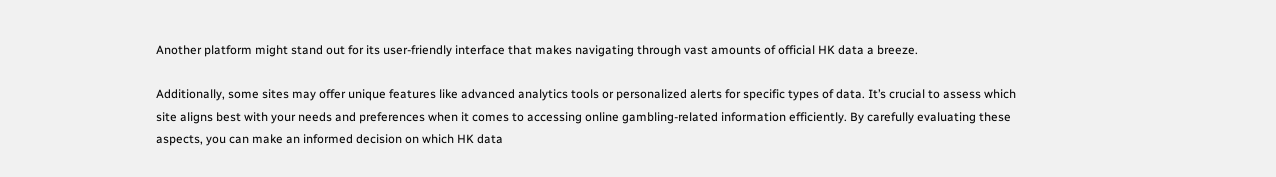Another platform might stand out for its user-friendly interface that makes navigating through vast amounts of official HK data a breeze.

Additionally, some sites may offer unique features like advanced analytics tools or personalized alerts for specific types of data. It’s crucial to assess which site aligns best with your needs and preferences when it comes to accessing online gambling-related information efficiently. By carefully evaluating these aspects, you can make an informed decision on which HK data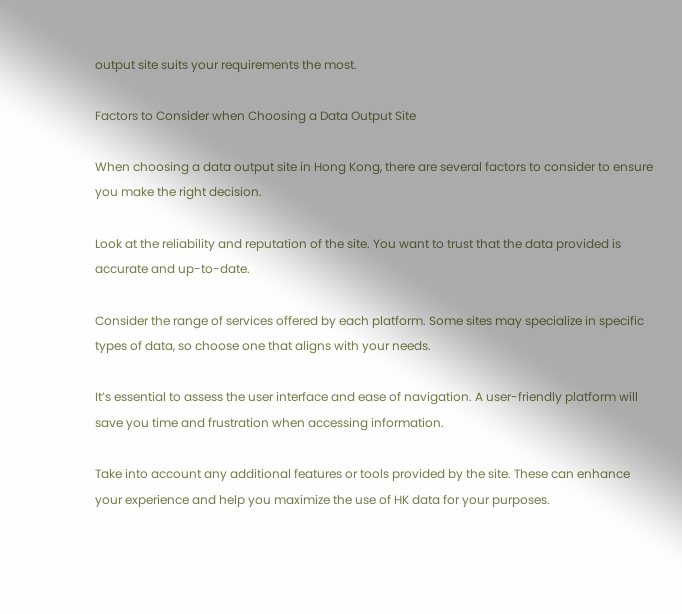output site suits your requirements the most.

Factors to Consider when Choosing a Data Output Site

When choosing a data output site in Hong Kong, there are several factors to consider to ensure you make the right decision.

Look at the reliability and reputation of the site. You want to trust that the data provided is accurate and up-to-date.

Consider the range of services offered by each platform. Some sites may specialize in specific types of data, so choose one that aligns with your needs.

It’s essential to assess the user interface and ease of navigation. A user-friendly platform will save you time and frustration when accessing information.

Take into account any additional features or tools provided by the site. These can enhance your experience and help you maximize the use of HK data for your purposes.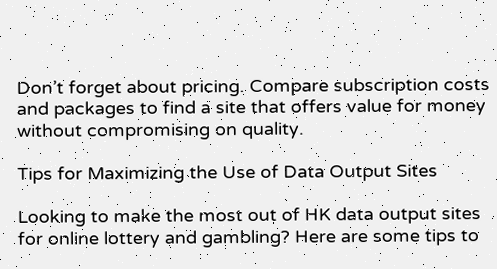Don’t forget about pricing. Compare subscription costs and packages to find a site that offers value for money without compromising on quality.

Tips for Maximizing the Use of Data Output Sites

Looking to make the most out of HK data output sites for online lottery and gambling? Here are some tips to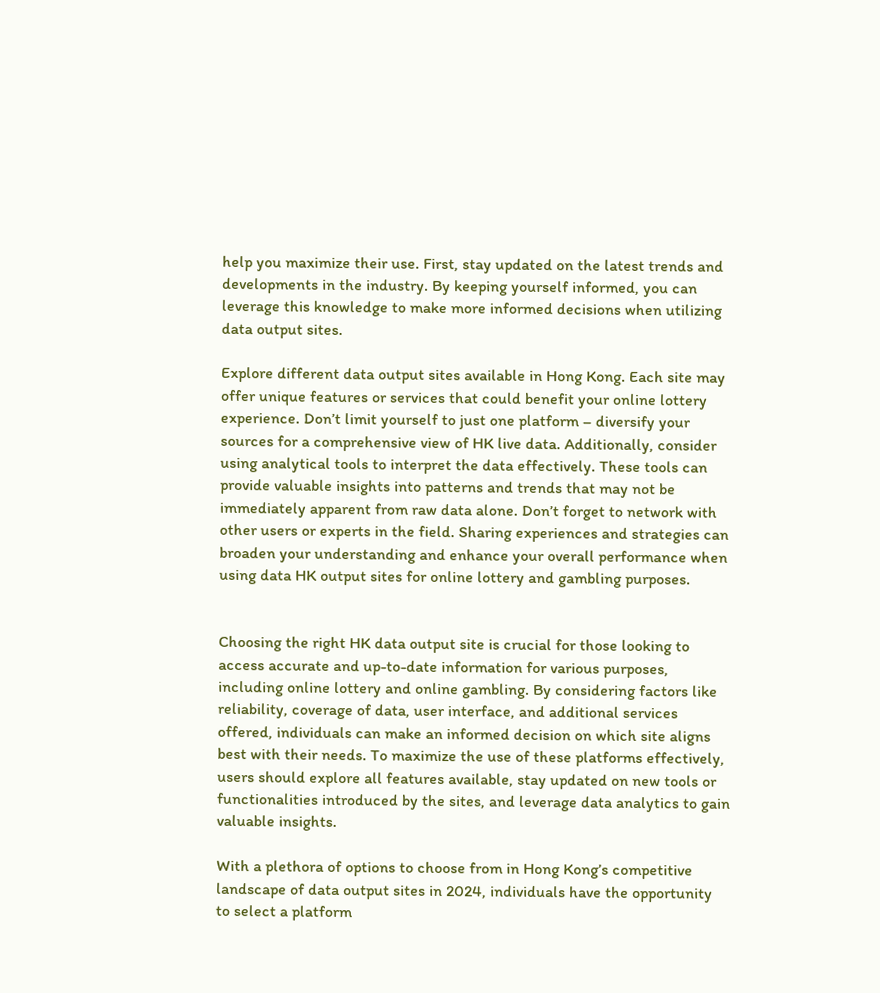help you maximize their use. First, stay updated on the latest trends and developments in the industry. By keeping yourself informed, you can leverage this knowledge to make more informed decisions when utilizing data output sites.

Explore different data output sites available in Hong Kong. Each site may offer unique features or services that could benefit your online lottery experience. Don’t limit yourself to just one platform – diversify your sources for a comprehensive view of HK live data. Additionally, consider using analytical tools to interpret the data effectively. These tools can provide valuable insights into patterns and trends that may not be immediately apparent from raw data alone. Don’t forget to network with other users or experts in the field. Sharing experiences and strategies can broaden your understanding and enhance your overall performance when using data HK output sites for online lottery and gambling purposes.


Choosing the right HK data output site is crucial for those looking to access accurate and up-to-date information for various purposes, including online lottery and online gambling. By considering factors like reliability, coverage of data, user interface, and additional services offered, individuals can make an informed decision on which site aligns best with their needs. To maximize the use of these platforms effectively, users should explore all features available, stay updated on new tools or functionalities introduced by the sites, and leverage data analytics to gain valuable insights.

With a plethora of options to choose from in Hong Kong’s competitive landscape of data output sites in 2024, individuals have the opportunity to select a platform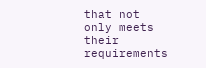that not only meets their requirements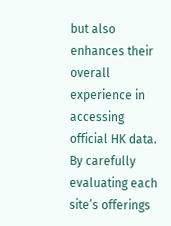but also enhances their overall experience in accessing official HK data. By carefully evaluating each site’s offerings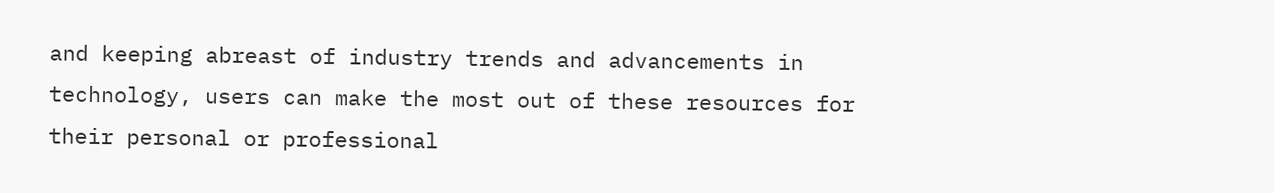and keeping abreast of industry trends and advancements in technology, users can make the most out of these resources for their personal or professional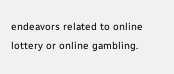endeavors related to online lottery or online gambling.